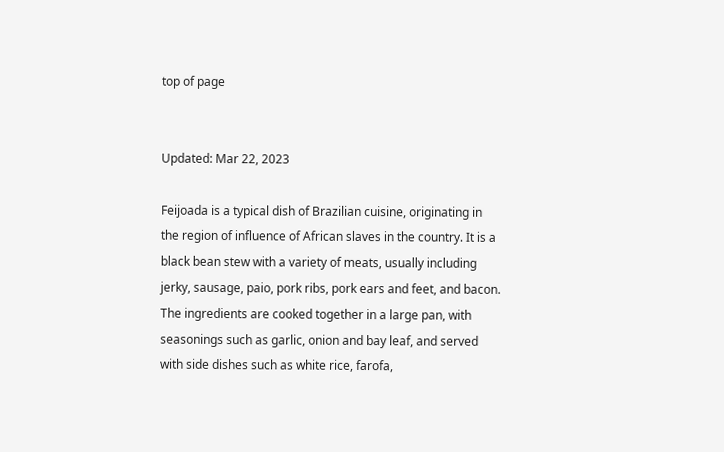top of page


Updated: Mar 22, 2023

Feijoada is a typical dish of Brazilian cuisine, originating in the region of influence of African slaves in the country. It is a black bean stew with a variety of meats, usually including jerky, sausage, paio, pork ribs, pork ears and feet, and bacon. The ingredients are cooked together in a large pan, with seasonings such as garlic, onion and bay leaf, and served with side dishes such as white rice, farofa,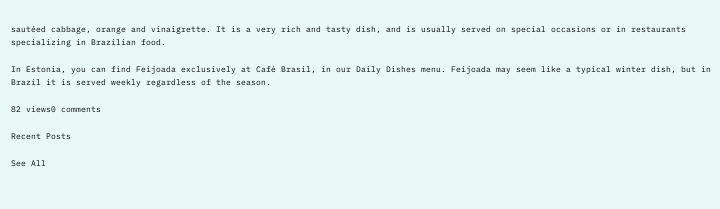sautéed cabbage, orange and vinaigrette. It is a very rich and tasty dish, and is usually served on special occasions or in restaurants specializing in Brazilian food.

In Estonia, you can find Feijoada exclusively at Café Brasil, in our Daily Dishes menu. Feijoada may seem like a typical winter dish, but in Brazil it is served weekly regardless of the season.

82 views0 comments

Recent Posts

See All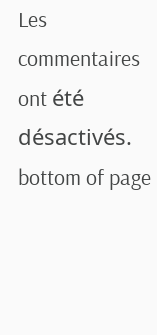Les commentaires ont été désactivés.
bottom of page